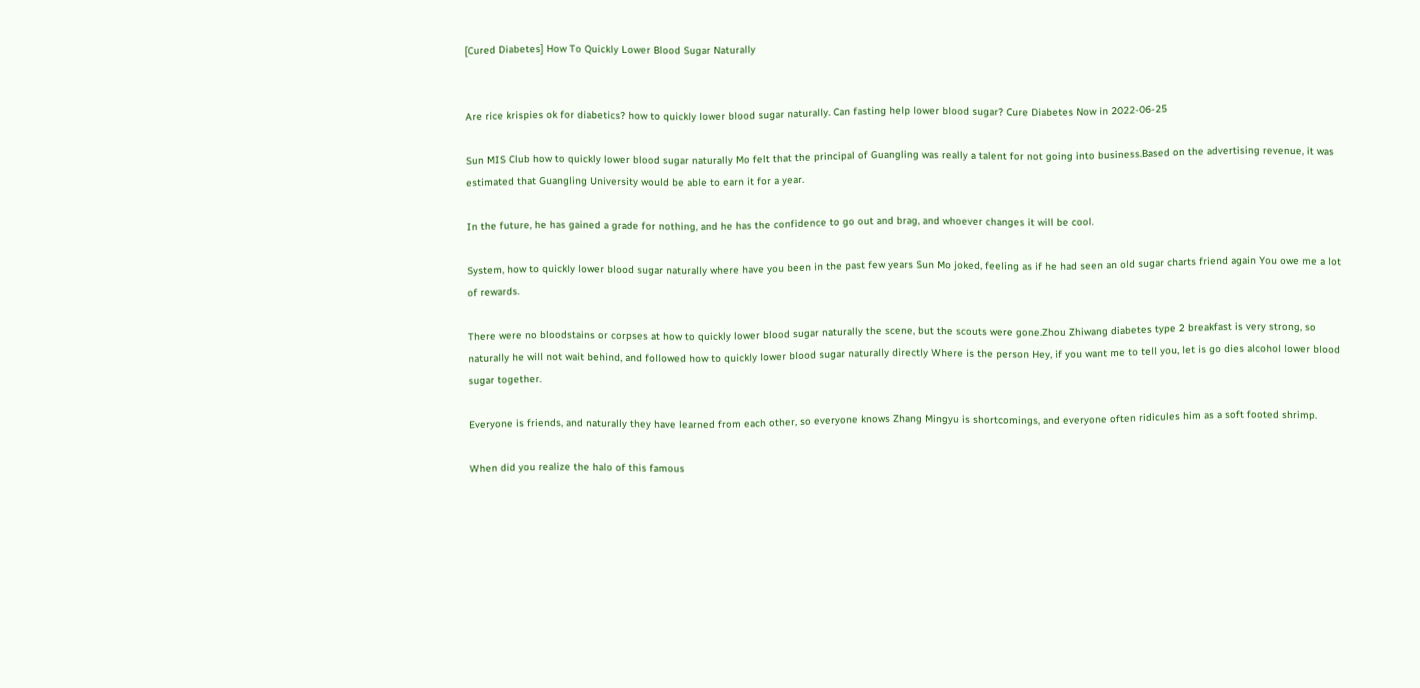[Cured Diabetes] How To Quickly Lower Blood Sugar Naturally


Are rice krispies ok for diabetics? how to quickly lower blood sugar naturally. Can fasting help lower blood sugar? Cure Diabetes Now in 2022-06-25

Sun MIS Club how to quickly lower blood sugar naturally Mo felt that the principal of Guangling was really a talent for not going into business.Based on the advertising revenue, it was estimated that Guangling University would be able to earn it for a year.

In the future, he has gained a grade for nothing, and he has the confidence to go out and brag, and whoever changes it will be cool.

System, how to quickly lower blood sugar naturally where have you been in the past few years Sun Mo joked, feeling as if he had seen an old sugar charts friend again You owe me a lot of rewards.

There were no bloodstains or corpses at how to quickly lower blood sugar naturally the scene, but the scouts were gone.Zhou Zhiwang diabetes type 2 breakfast is very strong, so naturally he will not wait behind, and followed how to quickly lower blood sugar naturally directly Where is the person Hey, if you want me to tell you, let is go dies alcohol lower blood sugar together.

Everyone is friends, and naturally they have learned from each other, so everyone knows Zhang Mingyu is shortcomings, and everyone often ridicules him as a soft footed shrimp.

When did you realize the halo of this famous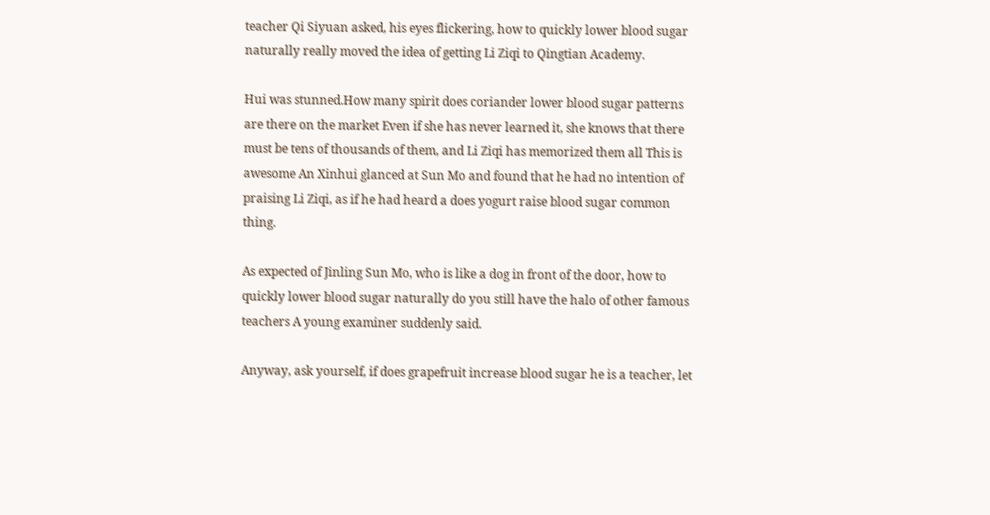teacher Qi Siyuan asked, his eyes flickering, how to quickly lower blood sugar naturally really moved the idea of getting Li Ziqi to Qingtian Academy.

Hui was stunned.How many spirit does coriander lower blood sugar patterns are there on the market Even if she has never learned it, she knows that there must be tens of thousands of them, and Li Ziqi has memorized them all This is awesome An Xinhui glanced at Sun Mo and found that he had no intention of praising Li Ziqi, as if he had heard a does yogurt raise blood sugar common thing.

As expected of Jinling Sun Mo, who is like a dog in front of the door, how to quickly lower blood sugar naturally do you still have the halo of other famous teachers A young examiner suddenly said.

Anyway, ask yourself, if does grapefruit increase blood sugar he is a teacher, let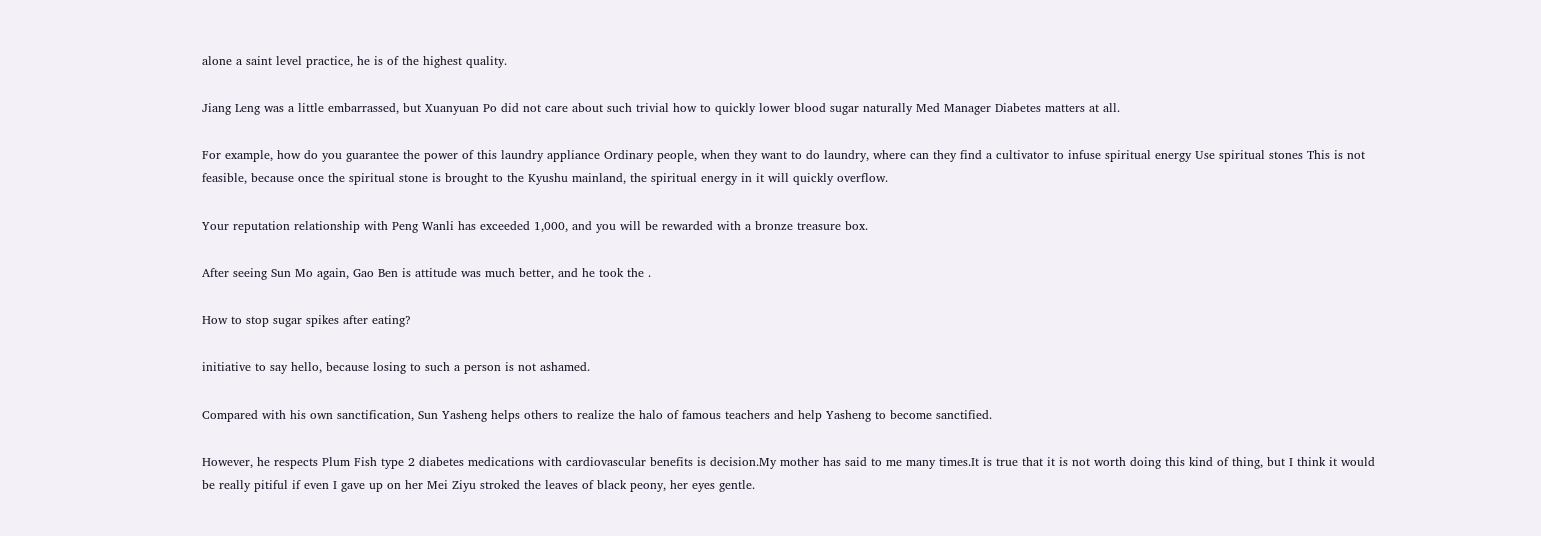alone a saint level practice, he is of the highest quality.

Jiang Leng was a little embarrassed, but Xuanyuan Po did not care about such trivial how to quickly lower blood sugar naturally Med Manager Diabetes matters at all.

For example, how do you guarantee the power of this laundry appliance Ordinary people, when they want to do laundry, where can they find a cultivator to infuse spiritual energy Use spiritual stones This is not feasible, because once the spiritual stone is brought to the Kyushu mainland, the spiritual energy in it will quickly overflow.

Your reputation relationship with Peng Wanli has exceeded 1,000, and you will be rewarded with a bronze treasure box.

After seeing Sun Mo again, Gao Ben is attitude was much better, and he took the .

How to stop sugar spikes after eating?

initiative to say hello, because losing to such a person is not ashamed.

Compared with his own sanctification, Sun Yasheng helps others to realize the halo of famous teachers and help Yasheng to become sanctified.

However, he respects Plum Fish type 2 diabetes medications with cardiovascular benefits is decision.My mother has said to me many times.It is true that it is not worth doing this kind of thing, but I think it would be really pitiful if even I gave up on her Mei Ziyu stroked the leaves of black peony, her eyes gentle.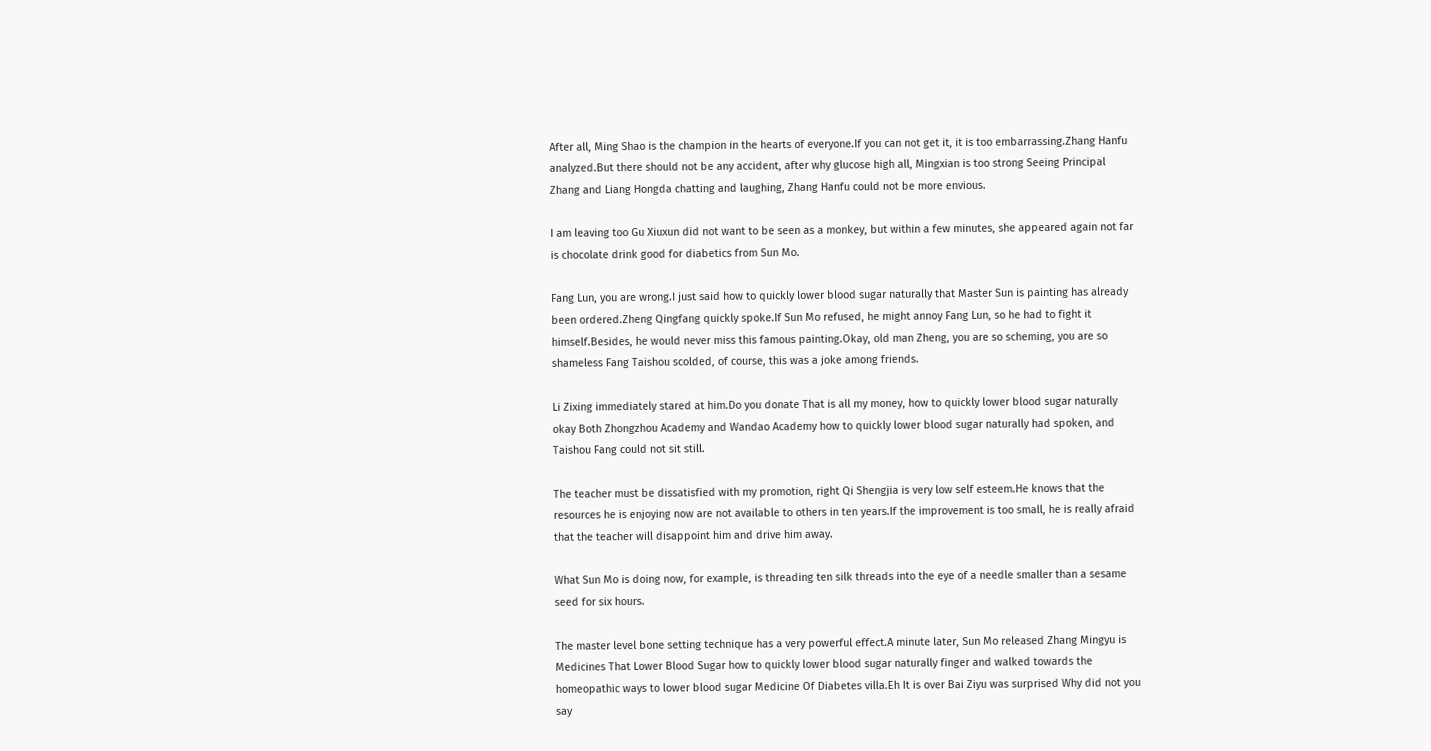After all, Ming Shao is the champion in the hearts of everyone.If you can not get it, it is too embarrassing.Zhang Hanfu analyzed.But there should not be any accident, after why glucose high all, Mingxian is too strong Seeing Principal Zhang and Liang Hongda chatting and laughing, Zhang Hanfu could not be more envious.

I am leaving too Gu Xiuxun did not want to be seen as a monkey, but within a few minutes, she appeared again not far is chocolate drink good for diabetics from Sun Mo.

Fang Lun, you are wrong.I just said how to quickly lower blood sugar naturally that Master Sun is painting has already been ordered.Zheng Qingfang quickly spoke.If Sun Mo refused, he might annoy Fang Lun, so he had to fight it himself.Besides, he would never miss this famous painting.Okay, old man Zheng, you are so scheming, you are so shameless Fang Taishou scolded, of course, this was a joke among friends.

Li Zixing immediately stared at him.Do you donate That is all my money, how to quickly lower blood sugar naturally okay Both Zhongzhou Academy and Wandao Academy how to quickly lower blood sugar naturally had spoken, and Taishou Fang could not sit still.

The teacher must be dissatisfied with my promotion, right Qi Shengjia is very low self esteem.He knows that the resources he is enjoying now are not available to others in ten years.If the improvement is too small, he is really afraid that the teacher will disappoint him and drive him away.

What Sun Mo is doing now, for example, is threading ten silk threads into the eye of a needle smaller than a sesame seed for six hours.

The master level bone setting technique has a very powerful effect.A minute later, Sun Mo released Zhang Mingyu is Medicines That Lower Blood Sugar how to quickly lower blood sugar naturally finger and walked towards the homeopathic ways to lower blood sugar Medicine Of Diabetes villa.Eh It is over Bai Ziyu was surprised Why did not you say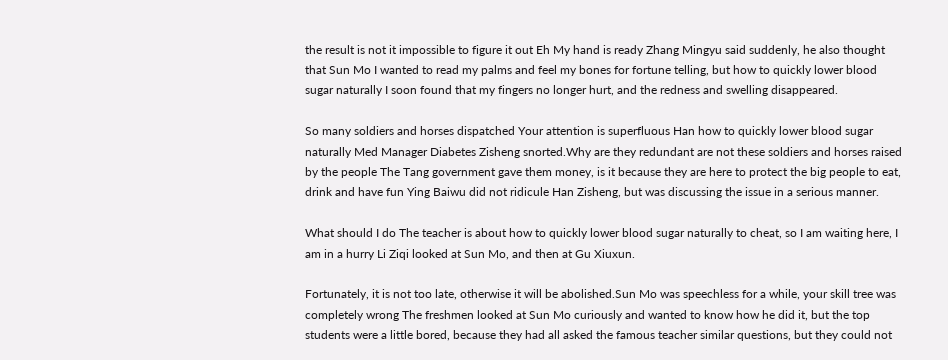the result is not it impossible to figure it out Eh My hand is ready Zhang Mingyu said suddenly, he also thought that Sun Mo I wanted to read my palms and feel my bones for fortune telling, but how to quickly lower blood sugar naturally I soon found that my fingers no longer hurt, and the redness and swelling disappeared.

So many soldiers and horses dispatched Your attention is superfluous Han how to quickly lower blood sugar naturally Med Manager Diabetes Zisheng snorted.Why are they redundant are not these soldiers and horses raised by the people The Tang government gave them money, is it because they are here to protect the big people to eat, drink and have fun Ying Baiwu did not ridicule Han Zisheng, but was discussing the issue in a serious manner.

What should I do The teacher is about how to quickly lower blood sugar naturally to cheat, so I am waiting here, I am in a hurry Li Ziqi looked at Sun Mo, and then at Gu Xiuxun.

Fortunately, it is not too late, otherwise it will be abolished.Sun Mo was speechless for a while, your skill tree was completely wrong The freshmen looked at Sun Mo curiously and wanted to know how he did it, but the top students were a little bored, because they had all asked the famous teacher similar questions, but they could not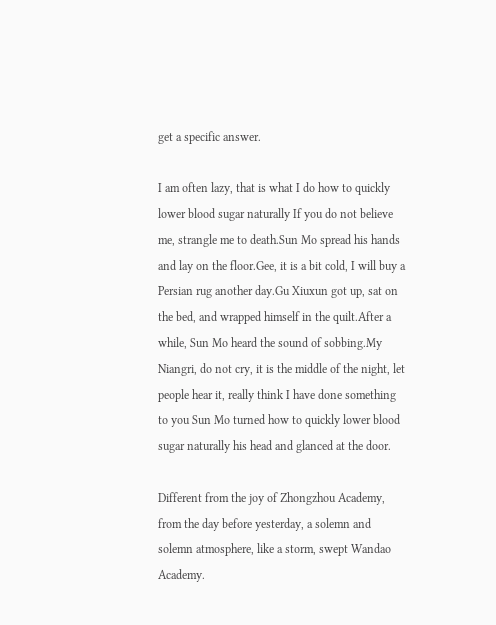get a specific answer.

I am often lazy, that is what I do how to quickly lower blood sugar naturally If you do not believe me, strangle me to death.Sun Mo spread his hands and lay on the floor.Gee, it is a bit cold, I will buy a Persian rug another day.Gu Xiuxun got up, sat on the bed, and wrapped himself in the quilt.After a while, Sun Mo heard the sound of sobbing.My Niangri, do not cry, it is the middle of the night, let people hear it, really think I have done something to you Sun Mo turned how to quickly lower blood sugar naturally his head and glanced at the door.

Different from the joy of Zhongzhou Academy, from the day before yesterday, a solemn and solemn atmosphere, like a storm, swept Wandao Academy.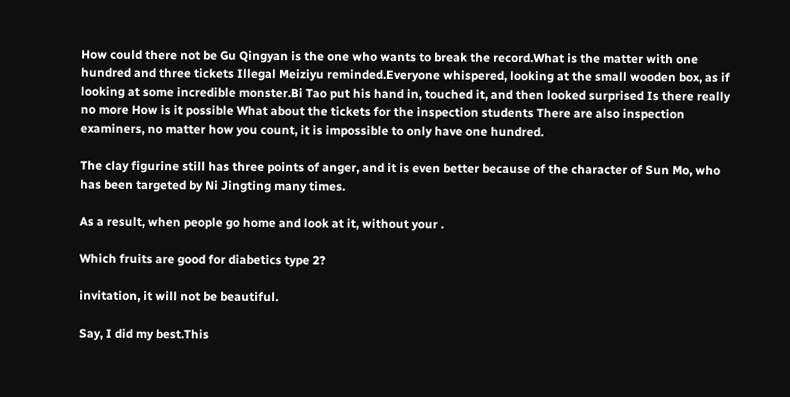How could there not be Gu Qingyan is the one who wants to break the record.What is the matter with one hundred and three tickets Illegal Meiziyu reminded.Everyone whispered, looking at the small wooden box, as if looking at some incredible monster.Bi Tao put his hand in, touched it, and then looked surprised Is there really no more How is it possible What about the tickets for the inspection students There are also inspection examiners, no matter how you count, it is impossible to only have one hundred.

The clay figurine still has three points of anger, and it is even better because of the character of Sun Mo, who has been targeted by Ni Jingting many times.

As a result, when people go home and look at it, without your .

Which fruits are good for diabetics type 2?

invitation, it will not be beautiful.

Say, I did my best.This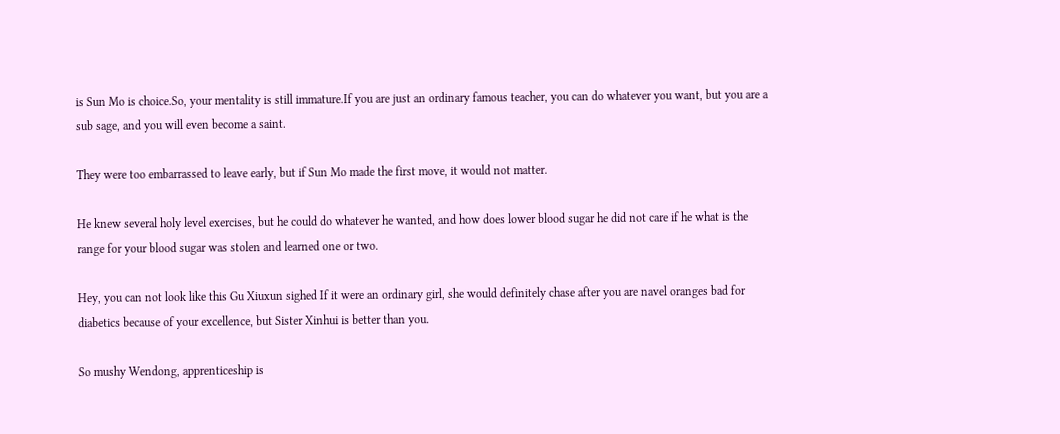is Sun Mo is choice.So, your mentality is still immature.If you are just an ordinary famous teacher, you can do whatever you want, but you are a sub sage, and you will even become a saint.

They were too embarrassed to leave early, but if Sun Mo made the first move, it would not matter.

He knew several holy level exercises, but he could do whatever he wanted, and how does lower blood sugar he did not care if he what is the range for your blood sugar was stolen and learned one or two.

Hey, you can not look like this Gu Xiuxun sighed If it were an ordinary girl, she would definitely chase after you are navel oranges bad for diabetics because of your excellence, but Sister Xinhui is better than you.

So mushy Wendong, apprenticeship is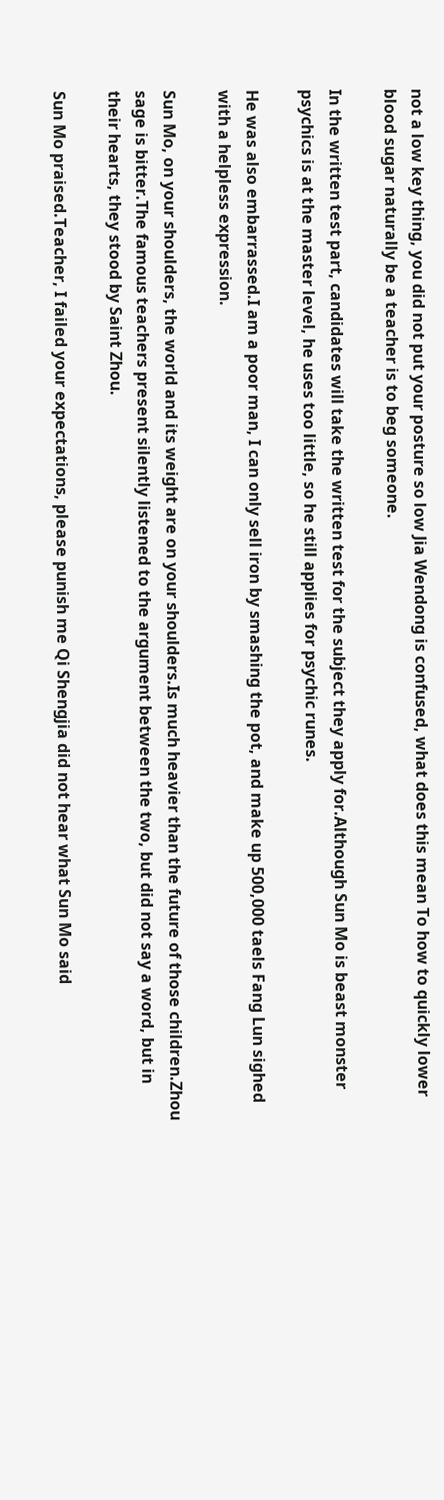not a low key thing, you did not put your posture so low Jia Wendong is confused, what does this mean To how to quickly lower blood sugar naturally be a teacher is to beg someone.

In the written test part, candidates will take the written test for the subject they apply for.Although Sun Mo is beast monster psychics is at the master level, he uses too little, so he still applies for psychic runes.

He was also embarrassed.I am a poor man, I can only sell iron by smashing the pot, and make up 500,000 taels Fang Lun sighed with a helpless expression.

Sun Mo, on your shoulders, the world and its weight are on your shoulders.Is much heavier than the future of those children.Zhou sage is bitter.The famous teachers present silently listened to the argument between the two, but did not say a word, but in their hearts, they stood by Saint Zhou.

Sun Mo praised.Teacher, I failed your expectations, please punish me Qi Shengjia did not hear what Sun Mo said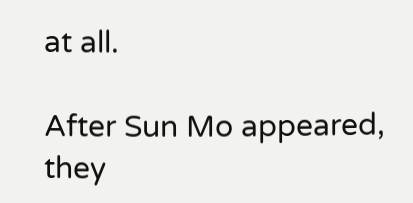at all.

After Sun Mo appeared, they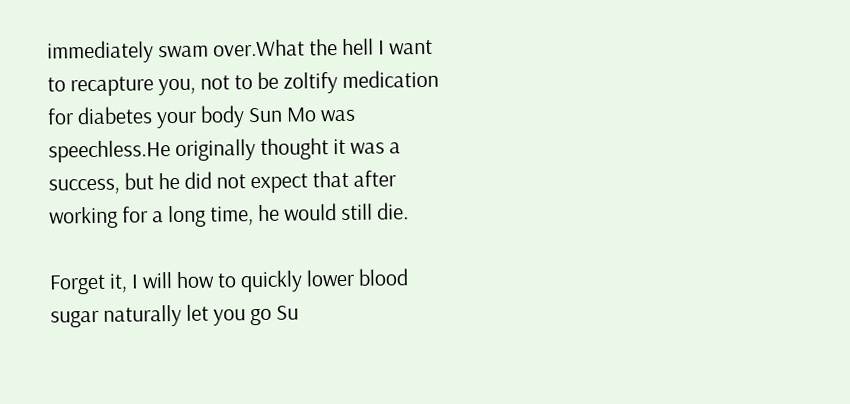immediately swam over.What the hell I want to recapture you, not to be zoltify medication for diabetes your body Sun Mo was speechless.He originally thought it was a success, but he did not expect that after working for a long time, he would still die.

Forget it, I will how to quickly lower blood sugar naturally let you go Su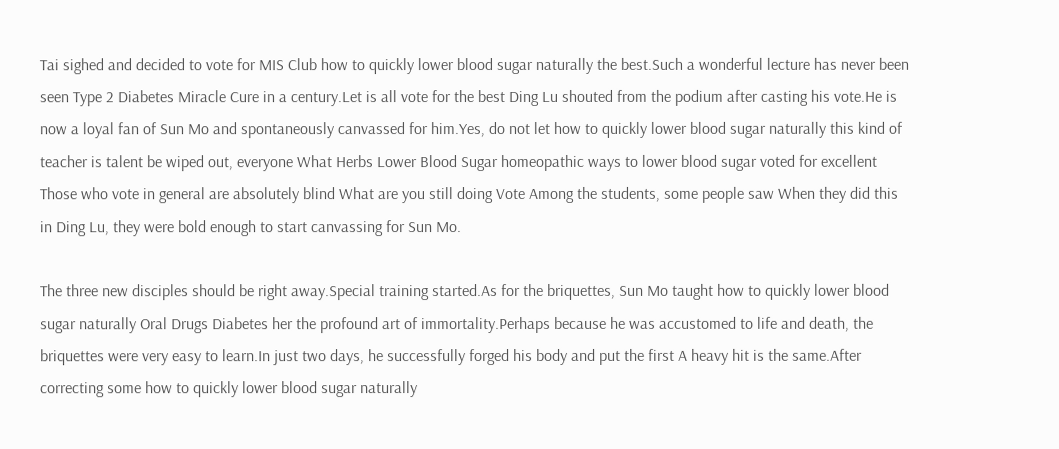Tai sighed and decided to vote for MIS Club how to quickly lower blood sugar naturally the best.Such a wonderful lecture has never been seen Type 2 Diabetes Miracle Cure in a century.Let is all vote for the best Ding Lu shouted from the podium after casting his vote.He is now a loyal fan of Sun Mo and spontaneously canvassed for him.Yes, do not let how to quickly lower blood sugar naturally this kind of teacher is talent be wiped out, everyone What Herbs Lower Blood Sugar homeopathic ways to lower blood sugar voted for excellent Those who vote in general are absolutely blind What are you still doing Vote Among the students, some people saw When they did this in Ding Lu, they were bold enough to start canvassing for Sun Mo.

The three new disciples should be right away.Special training started.As for the briquettes, Sun Mo taught how to quickly lower blood sugar naturally Oral Drugs Diabetes her the profound art of immortality.Perhaps because he was accustomed to life and death, the briquettes were very easy to learn.In just two days, he successfully forged his body and put the first A heavy hit is the same.After correcting some how to quickly lower blood sugar naturally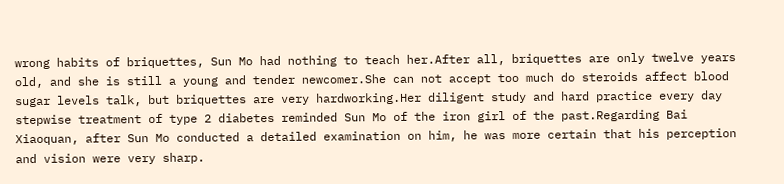wrong habits of briquettes, Sun Mo had nothing to teach her.After all, briquettes are only twelve years old, and she is still a young and tender newcomer.She can not accept too much do steroids affect blood sugar levels talk, but briquettes are very hardworking.Her diligent study and hard practice every day stepwise treatment of type 2 diabetes reminded Sun Mo of the iron girl of the past.Regarding Bai Xiaoquan, after Sun Mo conducted a detailed examination on him, he was more certain that his perception and vision were very sharp.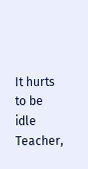It hurts to be idle Teacher,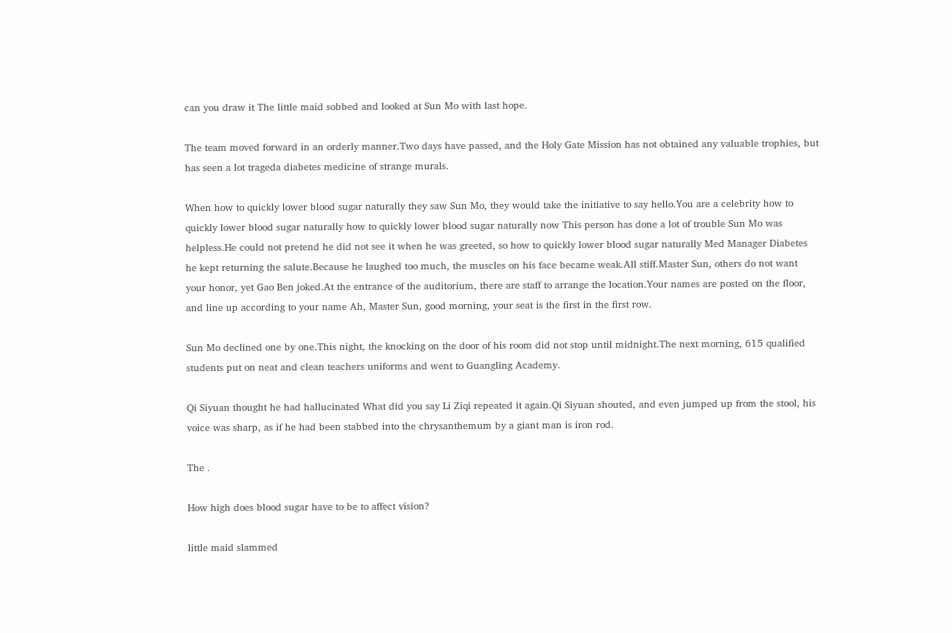can you draw it The little maid sobbed and looked at Sun Mo with last hope.

The team moved forward in an orderly manner.Two days have passed, and the Holy Gate Mission has not obtained any valuable trophies, but has seen a lot trageda diabetes medicine of strange murals.

When how to quickly lower blood sugar naturally they saw Sun Mo, they would take the initiative to say hello.You are a celebrity how to quickly lower blood sugar naturally how to quickly lower blood sugar naturally now This person has done a lot of trouble Sun Mo was helpless.He could not pretend he did not see it when he was greeted, so how to quickly lower blood sugar naturally Med Manager Diabetes he kept returning the salute.Because he laughed too much, the muscles on his face became weak.All stiff.Master Sun, others do not want your honor, yet Gao Ben joked.At the entrance of the auditorium, there are staff to arrange the location.Your names are posted on the floor, and line up according to your name Ah, Master Sun, good morning, your seat is the first in the first row.

Sun Mo declined one by one.This night, the knocking on the door of his room did not stop until midnight.The next morning, 615 qualified students put on neat and clean teachers uniforms and went to Guangling Academy.

Qi Siyuan thought he had hallucinated What did you say Li Ziqi repeated it again.Qi Siyuan shouted, and even jumped up from the stool, his voice was sharp, as if he had been stabbed into the chrysanthemum by a giant man is iron rod.

The .

How high does blood sugar have to be to affect vision?

little maid slammed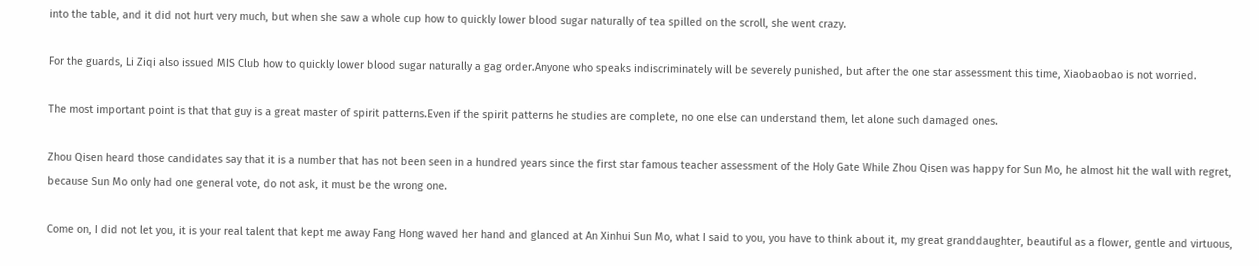into the table, and it did not hurt very much, but when she saw a whole cup how to quickly lower blood sugar naturally of tea spilled on the scroll, she went crazy.

For the guards, Li Ziqi also issued MIS Club how to quickly lower blood sugar naturally a gag order.Anyone who speaks indiscriminately will be severely punished, but after the one star assessment this time, Xiaobaobao is not worried.

The most important point is that that guy is a great master of spirit patterns.Even if the spirit patterns he studies are complete, no one else can understand them, let alone such damaged ones.

Zhou Qisen heard those candidates say that it is a number that has not been seen in a hundred years since the first star famous teacher assessment of the Holy Gate While Zhou Qisen was happy for Sun Mo, he almost hit the wall with regret, because Sun Mo only had one general vote, do not ask, it must be the wrong one.

Come on, I did not let you, it is your real talent that kept me away Fang Hong waved her hand and glanced at An Xinhui Sun Mo, what I said to you, you have to think about it, my great granddaughter, beautiful as a flower, gentle and virtuous,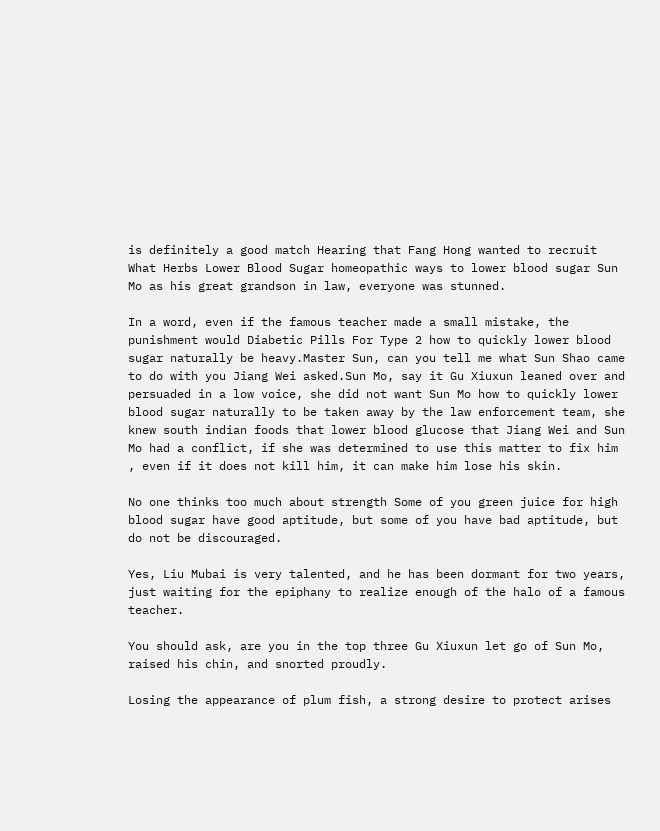is definitely a good match Hearing that Fang Hong wanted to recruit What Herbs Lower Blood Sugar homeopathic ways to lower blood sugar Sun Mo as his great grandson in law, everyone was stunned.

In a word, even if the famous teacher made a small mistake, the punishment would Diabetic Pills For Type 2 how to quickly lower blood sugar naturally be heavy.Master Sun, can you tell me what Sun Shao came to do with you Jiang Wei asked.Sun Mo, say it Gu Xiuxun leaned over and persuaded in a low voice, she did not want Sun Mo how to quickly lower blood sugar naturally to be taken away by the law enforcement team, she knew south indian foods that lower blood glucose that Jiang Wei and Sun Mo had a conflict, if she was determined to use this matter to fix him , even if it does not kill him, it can make him lose his skin.

No one thinks too much about strength Some of you green juice for high blood sugar have good aptitude, but some of you have bad aptitude, but do not be discouraged.

Yes, Liu Mubai is very talented, and he has been dormant for two years, just waiting for the epiphany to realize enough of the halo of a famous teacher.

You should ask, are you in the top three Gu Xiuxun let go of Sun Mo, raised his chin, and snorted proudly.

Losing the appearance of plum fish, a strong desire to protect arises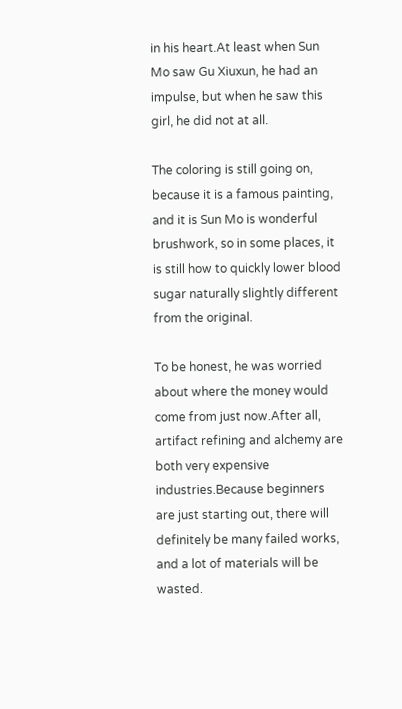in his heart.At least when Sun Mo saw Gu Xiuxun, he had an impulse, but when he saw this girl, he did not at all.

The coloring is still going on, because it is a famous painting, and it is Sun Mo is wonderful brushwork, so in some places, it is still how to quickly lower blood sugar naturally slightly different from the original.

To be honest, he was worried about where the money would come from just now.After all, artifact refining and alchemy are both very expensive industries.Because beginners are just starting out, there will definitely be many failed works, and a lot of materials will be wasted.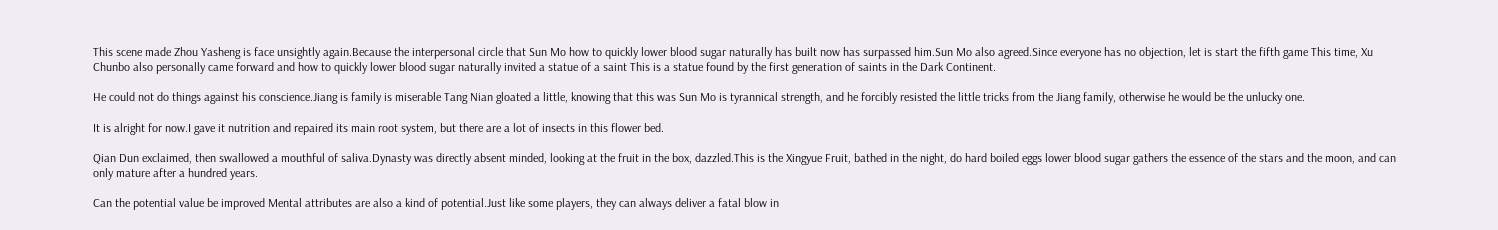This scene made Zhou Yasheng is face unsightly again.Because the interpersonal circle that Sun Mo how to quickly lower blood sugar naturally has built now has surpassed him.Sun Mo also agreed.Since everyone has no objection, let is start the fifth game This time, Xu Chunbo also personally came forward and how to quickly lower blood sugar naturally invited a statue of a saint This is a statue found by the first generation of saints in the Dark Continent.

He could not do things against his conscience.Jiang is family is miserable Tang Nian gloated a little, knowing that this was Sun Mo is tyrannical strength, and he forcibly resisted the little tricks from the Jiang family, otherwise he would be the unlucky one.

It is alright for now.I gave it nutrition and repaired its main root system, but there are a lot of insects in this flower bed.

Qian Dun exclaimed, then swallowed a mouthful of saliva.Dynasty was directly absent minded, looking at the fruit in the box, dazzled.This is the Xingyue Fruit, bathed in the night, do hard boiled eggs lower blood sugar gathers the essence of the stars and the moon, and can only mature after a hundred years.

Can the potential value be improved Mental attributes are also a kind of potential.Just like some players, they can always deliver a fatal blow in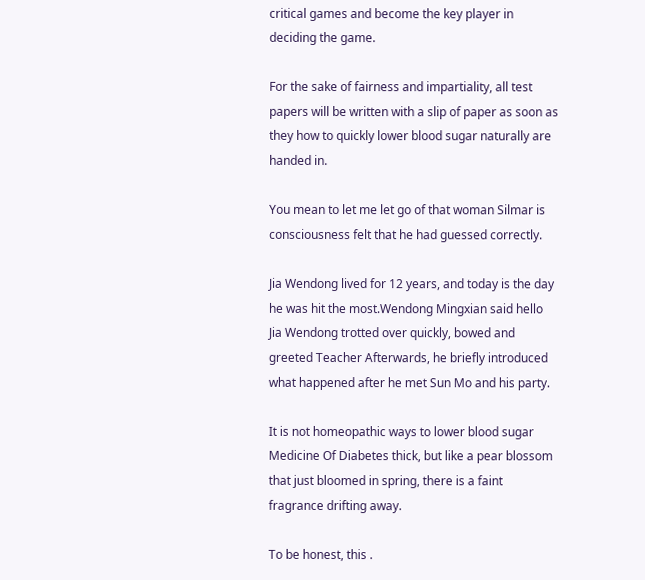critical games and become the key player in deciding the game.

For the sake of fairness and impartiality, all test papers will be written with a slip of paper as soon as they how to quickly lower blood sugar naturally are handed in.

You mean to let me let go of that woman Silmar is consciousness felt that he had guessed correctly.

Jia Wendong lived for 12 years, and today is the day he was hit the most.Wendong Mingxian said hello Jia Wendong trotted over quickly, bowed and greeted Teacher Afterwards, he briefly introduced what happened after he met Sun Mo and his party.

It is not homeopathic ways to lower blood sugar Medicine Of Diabetes thick, but like a pear blossom that just bloomed in spring, there is a faint fragrance drifting away.

To be honest, this .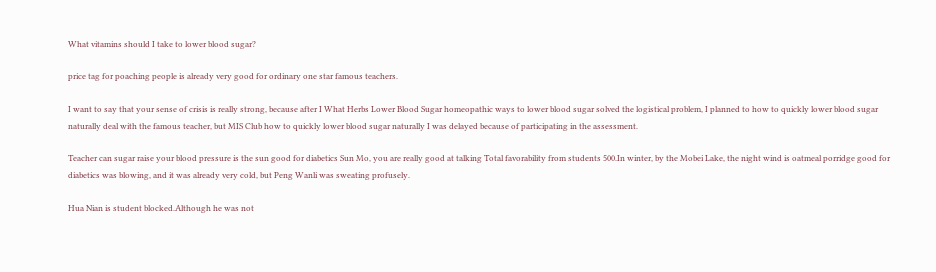What vitamins should I take to lower blood sugar?

price tag for poaching people is already very good for ordinary one star famous teachers.

I want to say that your sense of crisis is really strong, because after I What Herbs Lower Blood Sugar homeopathic ways to lower blood sugar solved the logistical problem, I planned to how to quickly lower blood sugar naturally deal with the famous teacher, but MIS Club how to quickly lower blood sugar naturally I was delayed because of participating in the assessment.

Teacher can sugar raise your blood pressure is the sun good for diabetics Sun Mo, you are really good at talking Total favorability from students 500.In winter, by the Mobei Lake, the night wind is oatmeal porridge good for diabetics was blowing, and it was already very cold, but Peng Wanli was sweating profusely.

Hua Nian is student blocked.Although he was not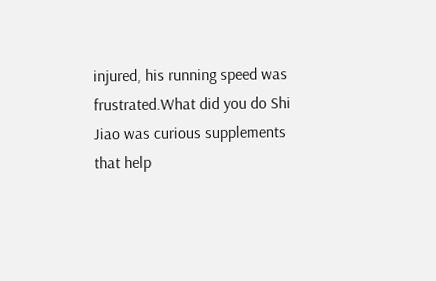injured, his running speed was frustrated.What did you do Shi Jiao was curious supplements that help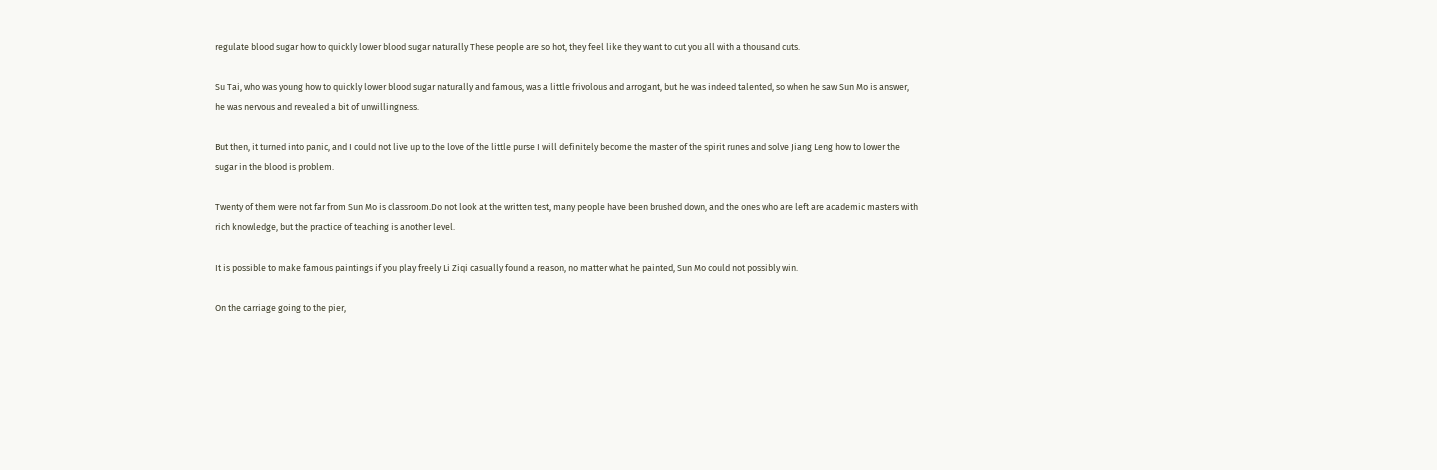regulate blood sugar how to quickly lower blood sugar naturally These people are so hot, they feel like they want to cut you all with a thousand cuts.

Su Tai, who was young how to quickly lower blood sugar naturally and famous, was a little frivolous and arrogant, but he was indeed talented, so when he saw Sun Mo is answer, he was nervous and revealed a bit of unwillingness.

But then, it turned into panic, and I could not live up to the love of the little purse I will definitely become the master of the spirit runes and solve Jiang Leng how to lower the sugar in the blood is problem.

Twenty of them were not far from Sun Mo is classroom.Do not look at the written test, many people have been brushed down, and the ones who are left are academic masters with rich knowledge, but the practice of teaching is another level.

It is possible to make famous paintings if you play freely Li Ziqi casually found a reason, no matter what he painted, Sun Mo could not possibly win.

On the carriage going to the pier,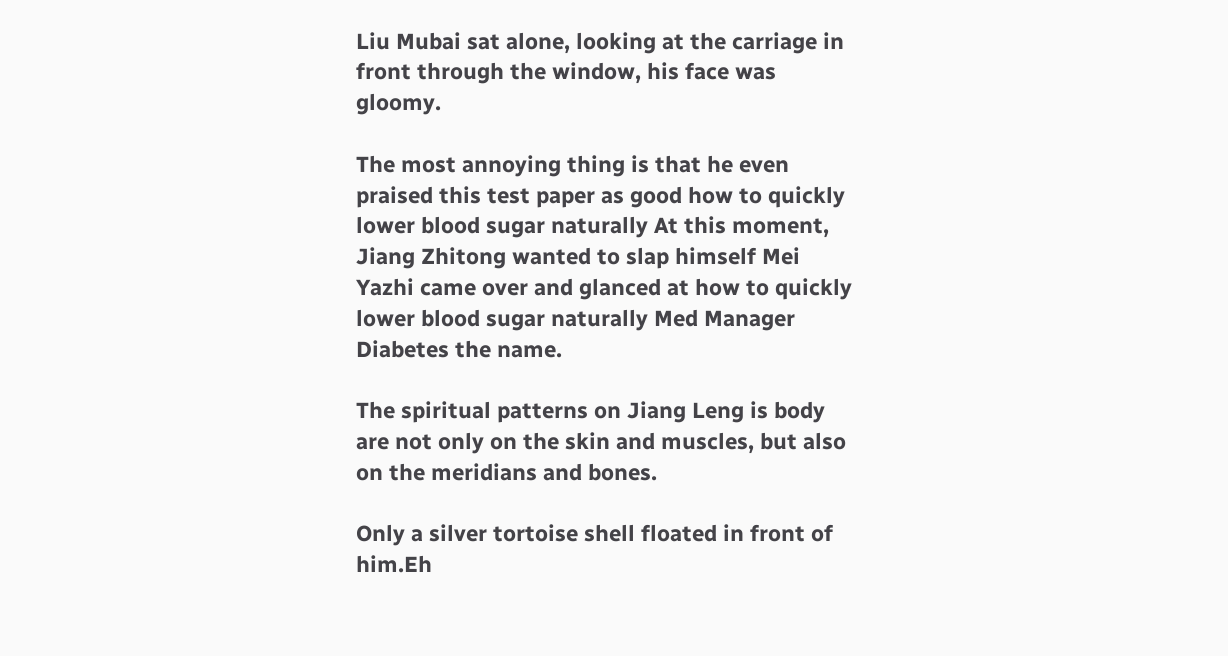Liu Mubai sat alone, looking at the carriage in front through the window, his face was gloomy.

The most annoying thing is that he even praised this test paper as good how to quickly lower blood sugar naturally At this moment, Jiang Zhitong wanted to slap himself Mei Yazhi came over and glanced at how to quickly lower blood sugar naturally Med Manager Diabetes the name.

The spiritual patterns on Jiang Leng is body are not only on the skin and muscles, but also on the meridians and bones.

Only a silver tortoise shell floated in front of him.Eh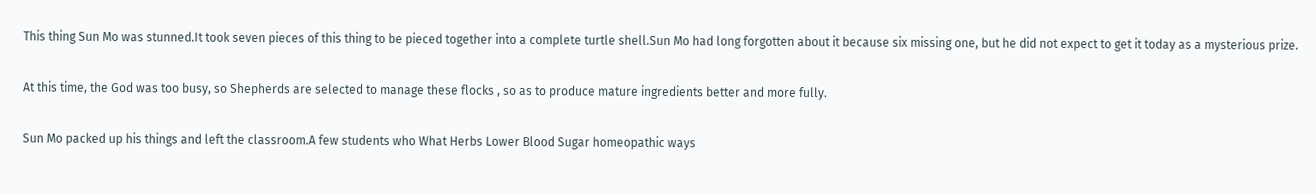This thing Sun Mo was stunned.It took seven pieces of this thing to be pieced together into a complete turtle shell.Sun Mo had long forgotten about it because six missing one, but he did not expect to get it today as a mysterious prize.

At this time, the God was too busy, so Shepherds are selected to manage these flocks , so as to produce mature ingredients better and more fully.

Sun Mo packed up his things and left the classroom.A few students who What Herbs Lower Blood Sugar homeopathic ways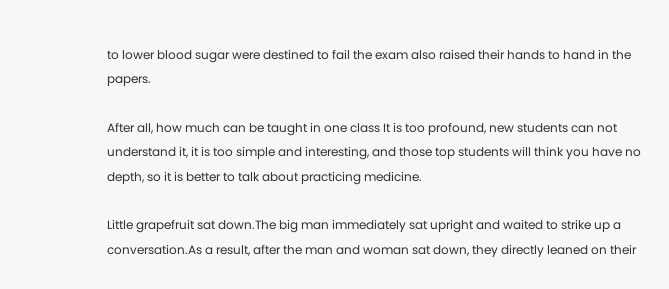to lower blood sugar were destined to fail the exam also raised their hands to hand in the papers.

After all, how much can be taught in one class It is too profound, new students can not understand it, it is too simple and interesting, and those top students will think you have no depth, so it is better to talk about practicing medicine.

Little grapefruit sat down.The big man immediately sat upright and waited to strike up a conversation.As a result, after the man and woman sat down, they directly leaned on their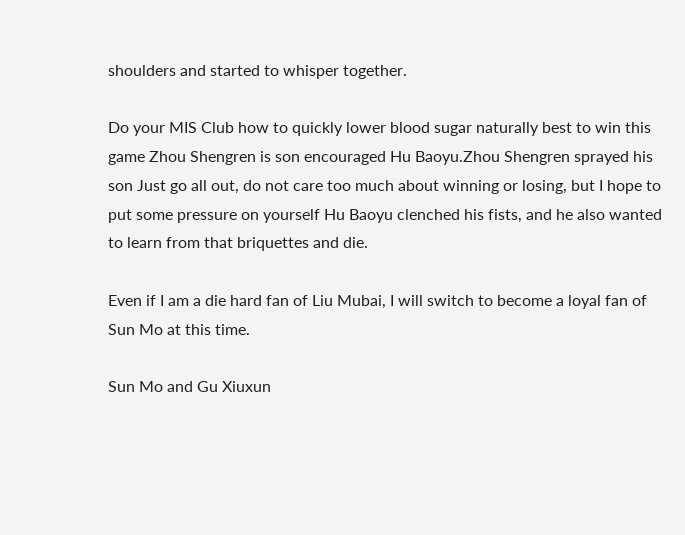shoulders and started to whisper together.

Do your MIS Club how to quickly lower blood sugar naturally best to win this game Zhou Shengren is son encouraged Hu Baoyu.Zhou Shengren sprayed his son Just go all out, do not care too much about winning or losing, but I hope to put some pressure on yourself Hu Baoyu clenched his fists, and he also wanted to learn from that briquettes and die.

Even if I am a die hard fan of Liu Mubai, I will switch to become a loyal fan of Sun Mo at this time.

Sun Mo and Gu Xiuxun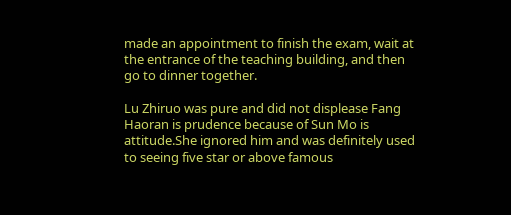made an appointment to finish the exam, wait at the entrance of the teaching building, and then go to dinner together.

Lu Zhiruo was pure and did not displease Fang Haoran is prudence because of Sun Mo is attitude.She ignored him and was definitely used to seeing five star or above famous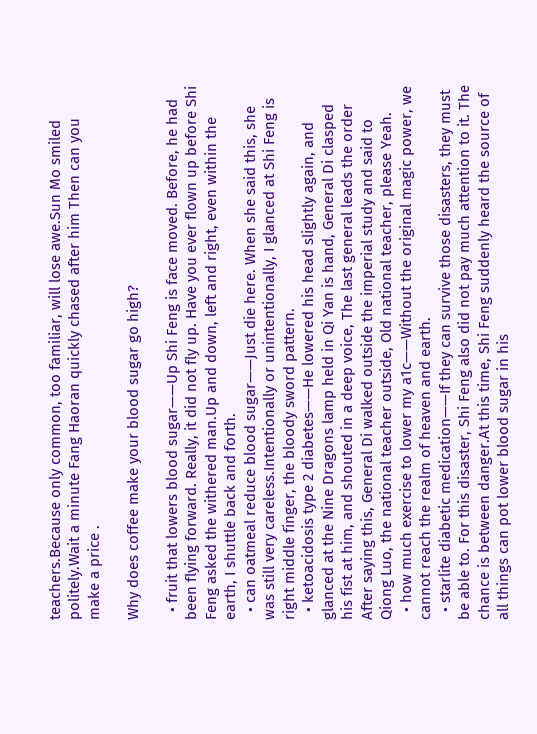teachers.Because only common, too familiar, will lose awe.Sun Mo smiled politely.Wait a minute Fang Haoran quickly chased after him Then can you make a price .

Why does coffee make your blood sugar go high?

  • fruit that lowers blood sugar——Up Shi Feng is face moved. Before, he had been flying forward. Really, it did not fly up. Have you ever flown up before Shi Feng asked the withered man.Up and down, left and right, even within the earth, I shuttle back and forth.
  • can oatmeal reduce blood sugar——Just die here. When she said this, she was still very careless.Intentionally or unintentionally, I glanced at Shi Feng is right middle finger, the bloody sword pattern.
  • ketoacidosis type 2 diabetes——He lowered his head slightly again, and glanced at the Nine Dragons lamp held in Qi Yan is hand, General Di clasped his fist at him, and shouted in a deep voice, The last general leads the order After saying this, General Di walked outside the imperial study and said to Qiong Luo, the national teacher outside, Old national teacher, please Yeah.
  • how much exercise to lower my a1c——Without the original magic power, we cannot reach the realm of heaven and earth.
  • starlite diabetic medication——If they can survive those disasters, they must be able to. For this disaster, Shi Feng also did not pay much attention to it. The chance is between danger.At this time, Shi Feng suddenly heard the source of all things can pot lower blood sugar in his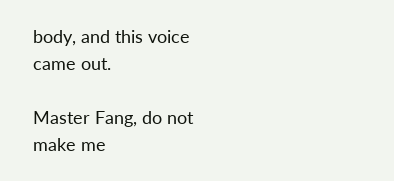body, and this voice came out.

Master Fang, do not make me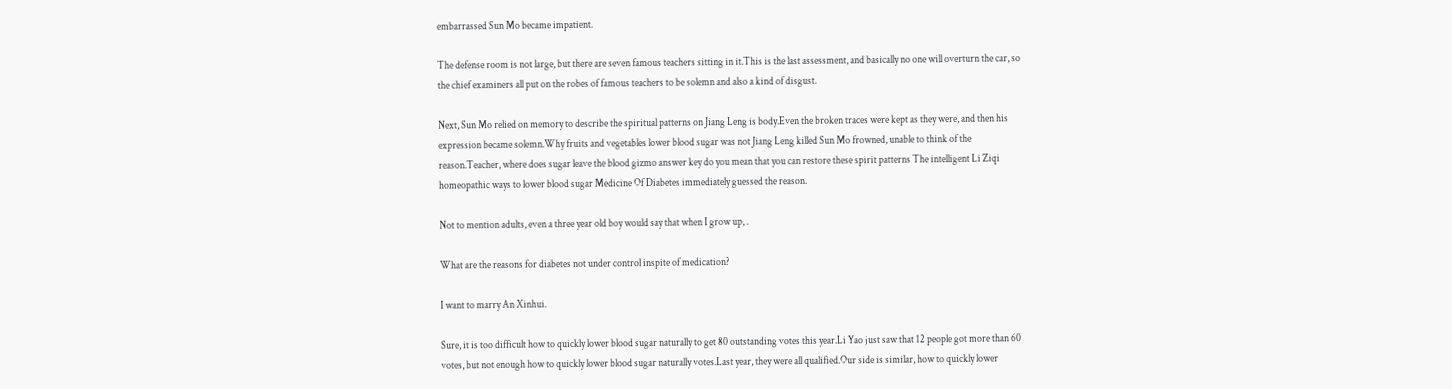embarrassed Sun Mo became impatient.

The defense room is not large, but there are seven famous teachers sitting in it.This is the last assessment, and basically no one will overturn the car, so the chief examiners all put on the robes of famous teachers to be solemn and also a kind of disgust.

Next, Sun Mo relied on memory to describe the spiritual patterns on Jiang Leng is body.Even the broken traces were kept as they were, and then his expression became solemn.Why fruits and vegetables lower blood sugar was not Jiang Leng killed Sun Mo frowned, unable to think of the reason.Teacher, where does sugar leave the blood gizmo answer key do you mean that you can restore these spirit patterns The intelligent Li Ziqi homeopathic ways to lower blood sugar Medicine Of Diabetes immediately guessed the reason.

Not to mention adults, even a three year old boy would say that when I grow up, .

What are the reasons for diabetes not under control inspite of medication?

I want to marry An Xinhui.

Sure, it is too difficult how to quickly lower blood sugar naturally to get 80 outstanding votes this year.Li Yao just saw that 12 people got more than 60 votes, but not enough how to quickly lower blood sugar naturally votes.Last year, they were all qualified.Our side is similar, how to quickly lower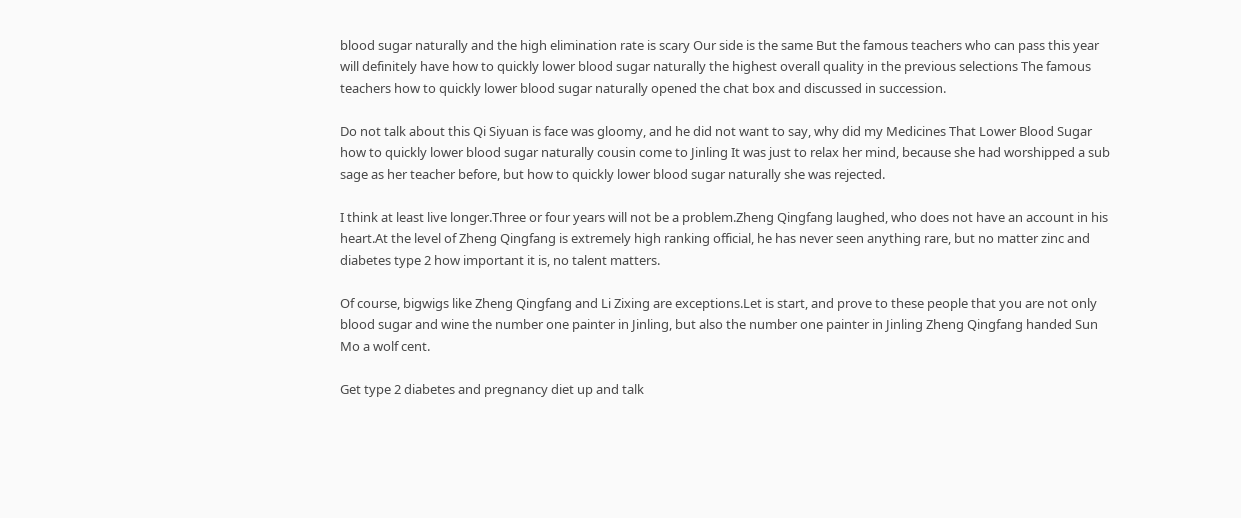blood sugar naturally and the high elimination rate is scary Our side is the same But the famous teachers who can pass this year will definitely have how to quickly lower blood sugar naturally the highest overall quality in the previous selections The famous teachers how to quickly lower blood sugar naturally opened the chat box and discussed in succession.

Do not talk about this Qi Siyuan is face was gloomy, and he did not want to say, why did my Medicines That Lower Blood Sugar how to quickly lower blood sugar naturally cousin come to Jinling It was just to relax her mind, because she had worshipped a sub sage as her teacher before, but how to quickly lower blood sugar naturally she was rejected.

I think at least live longer.Three or four years will not be a problem.Zheng Qingfang laughed, who does not have an account in his heart.At the level of Zheng Qingfang is extremely high ranking official, he has never seen anything rare, but no matter zinc and diabetes type 2 how important it is, no talent matters.

Of course, bigwigs like Zheng Qingfang and Li Zixing are exceptions.Let is start, and prove to these people that you are not only blood sugar and wine the number one painter in Jinling, but also the number one painter in Jinling Zheng Qingfang handed Sun Mo a wolf cent.

Get type 2 diabetes and pregnancy diet up and talk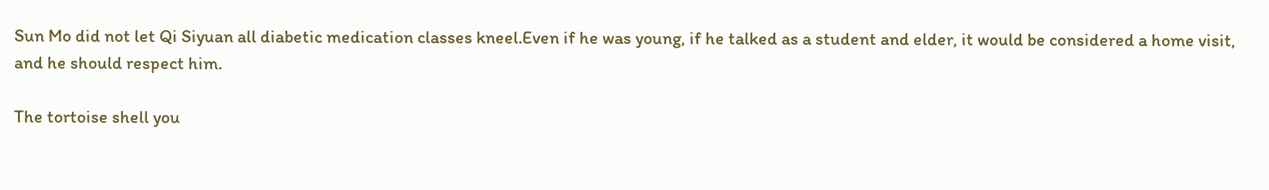Sun Mo did not let Qi Siyuan all diabetic medication classes kneel.Even if he was young, if he talked as a student and elder, it would be considered a home visit, and he should respect him.

The tortoise shell you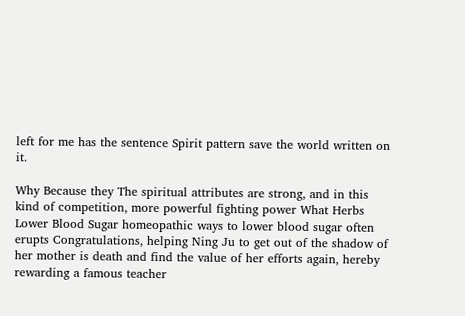left for me has the sentence Spirit pattern save the world written on it.

Why Because they The spiritual attributes are strong, and in this kind of competition, more powerful fighting power What Herbs Lower Blood Sugar homeopathic ways to lower blood sugar often erupts Congratulations, helping Ning Ju to get out of the shadow of her mother is death and find the value of her efforts again, hereby rewarding a famous teacher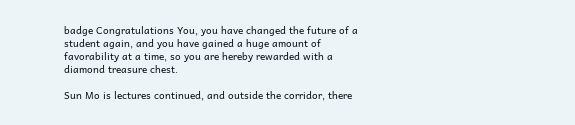badge Congratulations You, you have changed the future of a student again, and you have gained a huge amount of favorability at a time, so you are hereby rewarded with a diamond treasure chest.

Sun Mo is lectures continued, and outside the corridor, there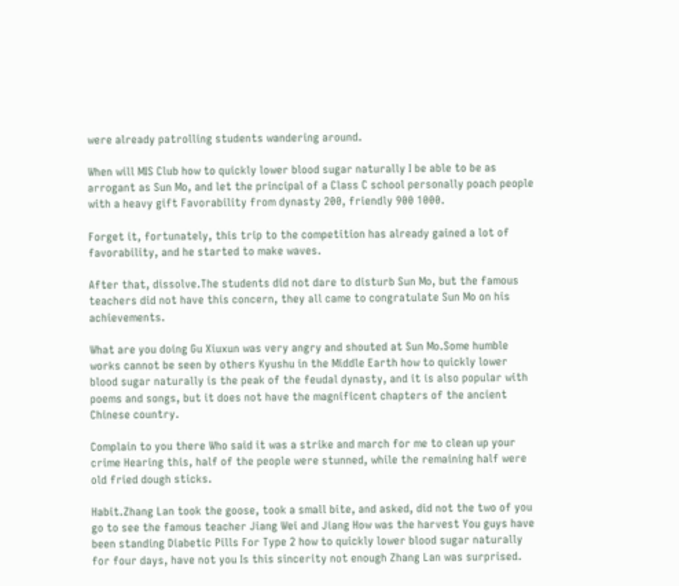were already patrolling students wandering around.

When will MIS Club how to quickly lower blood sugar naturally I be able to be as arrogant as Sun Mo, and let the principal of a Class C school personally poach people with a heavy gift Favorability from dynasty 200, friendly 900 1000.

Forget it, fortunately, this trip to the competition has already gained a lot of favorability, and he started to make waves.

After that, dissolve.The students did not dare to disturb Sun Mo, but the famous teachers did not have this concern, they all came to congratulate Sun Mo on his achievements.

What are you doing Gu Xiuxun was very angry and shouted at Sun Mo.Some humble works cannot be seen by others Kyushu in the Middle Earth how to quickly lower blood sugar naturally is the peak of the feudal dynasty, and it is also popular with poems and songs, but it does not have the magnificent chapters of the ancient Chinese country.

Complain to you there Who said it was a strike and march for me to clean up your crime Hearing this, half of the people were stunned, while the remaining half were old fried dough sticks.

Habit.Zhang Lan took the goose, took a small bite, and asked, did not the two of you go to see the famous teacher Jiang Wei and Jiang How was the harvest You guys have been standing Diabetic Pills For Type 2 how to quickly lower blood sugar naturally for four days, have not you Is this sincerity not enough Zhang Lan was surprised.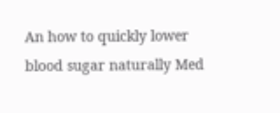An how to quickly lower blood sugar naturally Med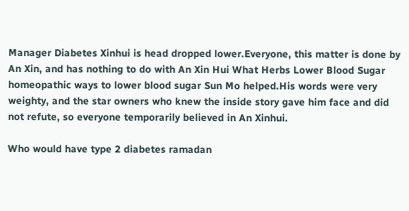Manager Diabetes Xinhui is head dropped lower.Everyone, this matter is done by An Xin, and has nothing to do with An Xin Hui What Herbs Lower Blood Sugar homeopathic ways to lower blood sugar Sun Mo helped.His words were very weighty, and the star owners who knew the inside story gave him face and did not refute, so everyone temporarily believed in An Xinhui.

Who would have type 2 diabetes ramadan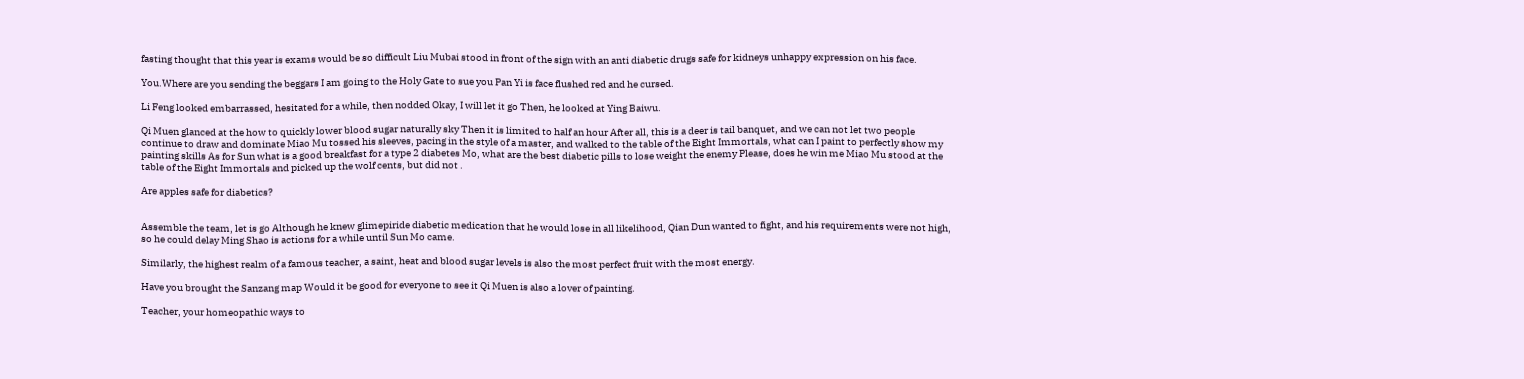fasting thought that this year is exams would be so difficult Liu Mubai stood in front of the sign with an anti diabetic drugs safe for kidneys unhappy expression on his face.

You.Where are you sending the beggars I am going to the Holy Gate to sue you Pan Yi is face flushed red and he cursed.

Li Feng looked embarrassed, hesitated for a while, then nodded Okay, I will let it go Then, he looked at Ying Baiwu.

Qi Muen glanced at the how to quickly lower blood sugar naturally sky Then it is limited to half an hour After all, this is a deer is tail banquet, and we can not let two people continue to draw and dominate Miao Mu tossed his sleeves, pacing in the style of a master, and walked to the table of the Eight Immortals, what can I paint to perfectly show my painting skills As for Sun what is a good breakfast for a type 2 diabetes Mo, what are the best diabetic pills to lose weight the enemy Please, does he win me Miao Mu stood at the table of the Eight Immortals and picked up the wolf cents, but did not .

Are apples safe for diabetics?


Assemble the team, let is go Although he knew glimepiride diabetic medication that he would lose in all likelihood, Qian Dun wanted to fight, and his requirements were not high, so he could delay Ming Shao is actions for a while until Sun Mo came.

Similarly, the highest realm of a famous teacher, a saint, heat and blood sugar levels is also the most perfect fruit with the most energy.

Have you brought the Sanzang map Would it be good for everyone to see it Qi Muen is also a lover of painting.

Teacher, your homeopathic ways to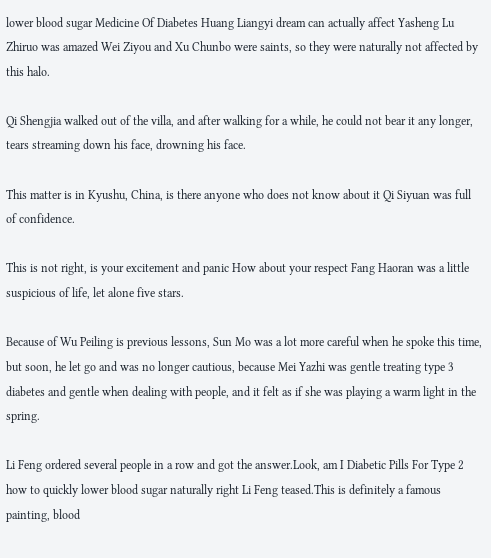lower blood sugar Medicine Of Diabetes Huang Liangyi dream can actually affect Yasheng Lu Zhiruo was amazed Wei Ziyou and Xu Chunbo were saints, so they were naturally not affected by this halo.

Qi Shengjia walked out of the villa, and after walking for a while, he could not bear it any longer, tears streaming down his face, drowning his face.

This matter is in Kyushu, China, is there anyone who does not know about it Qi Siyuan was full of confidence.

This is not right, is your excitement and panic How about your respect Fang Haoran was a little suspicious of life, let alone five stars.

Because of Wu Peiling is previous lessons, Sun Mo was a lot more careful when he spoke this time, but soon, he let go and was no longer cautious, because Mei Yazhi was gentle treating type 3 diabetes and gentle when dealing with people, and it felt as if she was playing a warm light in the spring.

Li Feng ordered several people in a row and got the answer.Look, am I Diabetic Pills For Type 2 how to quickly lower blood sugar naturally right Li Feng teased.This is definitely a famous painting, blood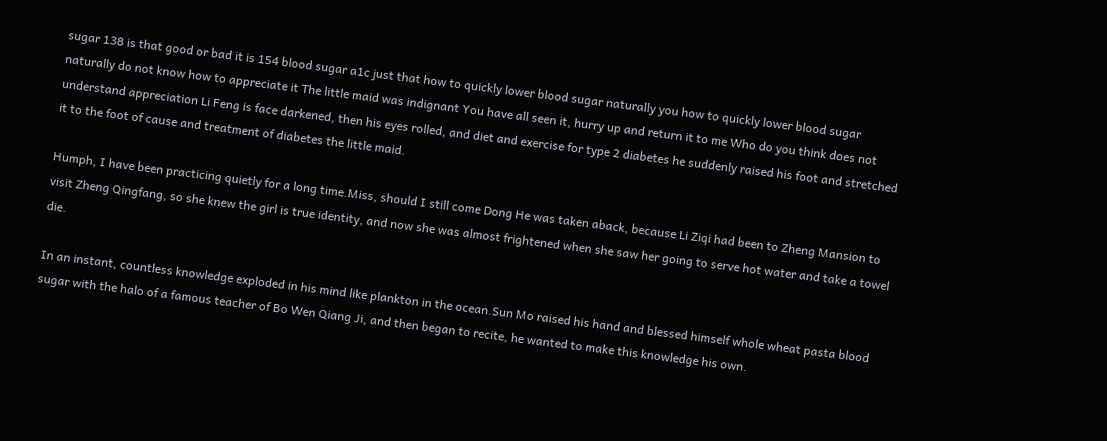sugar 138 is that good or bad it is 154 blood sugar a1c just that how to quickly lower blood sugar naturally you how to quickly lower blood sugar naturally do not know how to appreciate it The little maid was indignant You have all seen it, hurry up and return it to me Who do you think does not understand appreciation Li Feng is face darkened, then his eyes rolled, and diet and exercise for type 2 diabetes he suddenly raised his foot and stretched it to the foot of cause and treatment of diabetes the little maid.

Humph, I have been practicing quietly for a long time.Miss, should I still come Dong He was taken aback, because Li Ziqi had been to Zheng Mansion to visit Zheng Qingfang, so she knew the girl is true identity, and now she was almost frightened when she saw her going to serve hot water and take a towel die.

In an instant, countless knowledge exploded in his mind like plankton in the ocean.Sun Mo raised his hand and blessed himself whole wheat pasta blood sugar with the halo of a famous teacher of Bo Wen Qiang Ji, and then began to recite, he wanted to make this knowledge his own.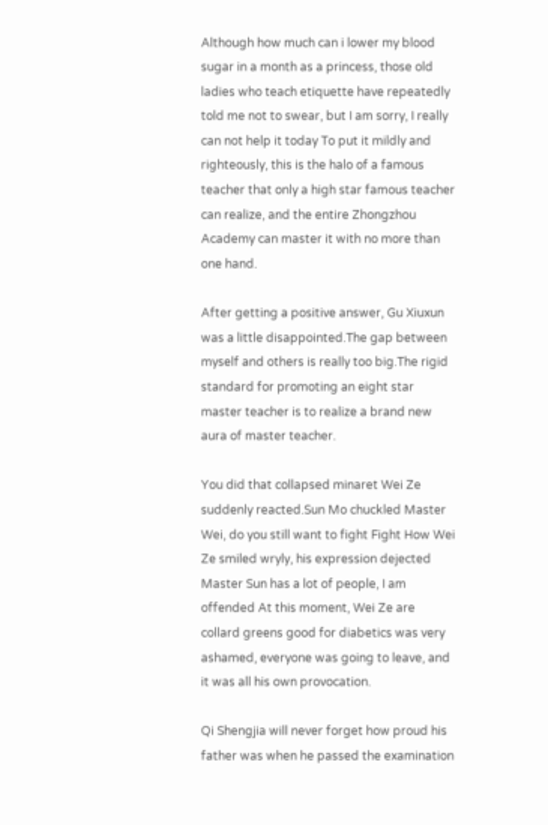Although how much can i lower my blood sugar in a month as a princess, those old ladies who teach etiquette have repeatedly told me not to swear, but I am sorry, I really can not help it today To put it mildly and righteously, this is the halo of a famous teacher that only a high star famous teacher can realize, and the entire Zhongzhou Academy can master it with no more than one hand.

After getting a positive answer, Gu Xiuxun was a little disappointed.The gap between myself and others is really too big.The rigid standard for promoting an eight star master teacher is to realize a brand new aura of master teacher.

You did that collapsed minaret Wei Ze suddenly reacted.Sun Mo chuckled Master Wei, do you still want to fight Fight How Wei Ze smiled wryly, his expression dejected Master Sun has a lot of people, I am offended At this moment, Wei Ze are collard greens good for diabetics was very ashamed, everyone was going to leave, and it was all his own provocation.

Qi Shengjia will never forget how proud his father was when he passed the examination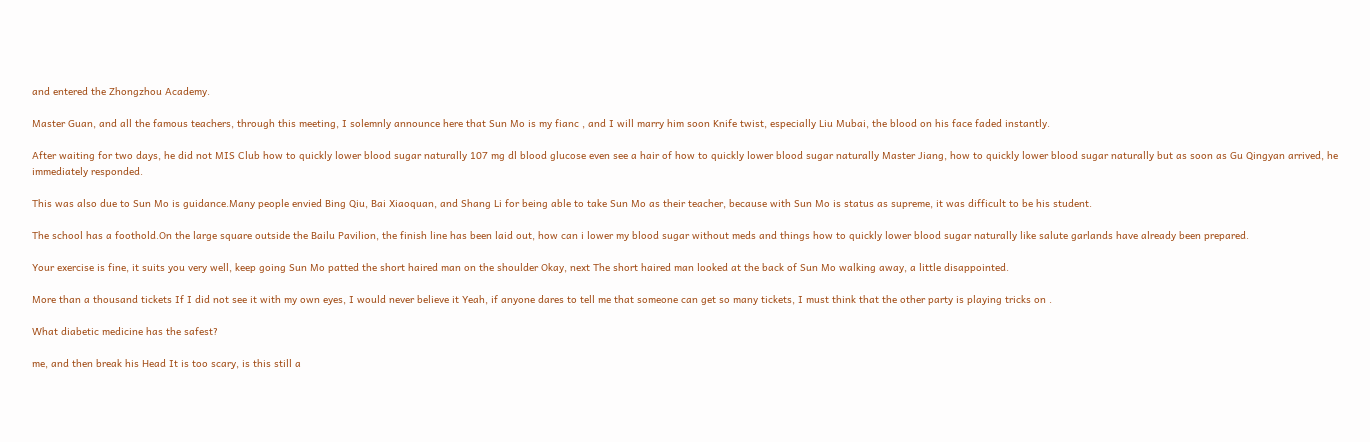and entered the Zhongzhou Academy.

Master Guan, and all the famous teachers, through this meeting, I solemnly announce here that Sun Mo is my fianc , and I will marry him soon Knife twist, especially Liu Mubai, the blood on his face faded instantly.

After waiting for two days, he did not MIS Club how to quickly lower blood sugar naturally 107 mg dl blood glucose even see a hair of how to quickly lower blood sugar naturally Master Jiang, how to quickly lower blood sugar naturally but as soon as Gu Qingyan arrived, he immediately responded.

This was also due to Sun Mo is guidance.Many people envied Bing Qiu, Bai Xiaoquan, and Shang Li for being able to take Sun Mo as their teacher, because with Sun Mo is status as supreme, it was difficult to be his student.

The school has a foothold.On the large square outside the Bailu Pavilion, the finish line has been laid out, how can i lower my blood sugar without meds and things how to quickly lower blood sugar naturally like salute garlands have already been prepared.

Your exercise is fine, it suits you very well, keep going Sun Mo patted the short haired man on the shoulder Okay, next The short haired man looked at the back of Sun Mo walking away, a little disappointed.

More than a thousand tickets If I did not see it with my own eyes, I would never believe it Yeah, if anyone dares to tell me that someone can get so many tickets, I must think that the other party is playing tricks on .

What diabetic medicine has the safest?

me, and then break his Head It is too scary, is this still a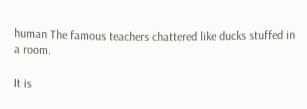human The famous teachers chattered like ducks stuffed in a room.

It is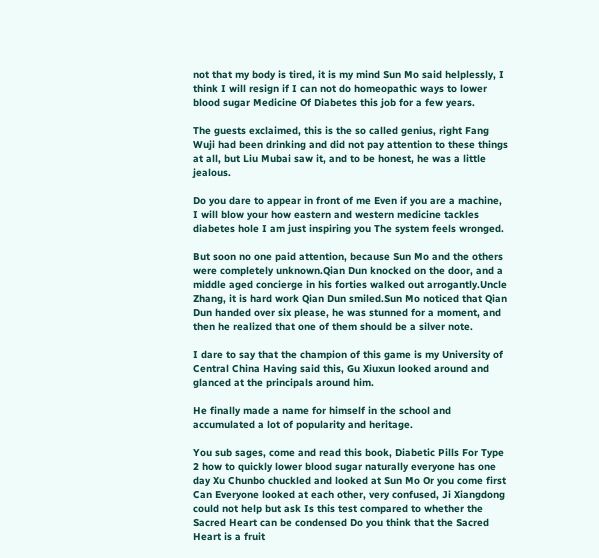not that my body is tired, it is my mind Sun Mo said helplessly, I think I will resign if I can not do homeopathic ways to lower blood sugar Medicine Of Diabetes this job for a few years.

The guests exclaimed, this is the so called genius, right Fang Wuji had been drinking and did not pay attention to these things at all, but Liu Mubai saw it, and to be honest, he was a little jealous.

Do you dare to appear in front of me Even if you are a machine, I will blow your how eastern and western medicine tackles diabetes hole I am just inspiring you The system feels wronged.

But soon no one paid attention, because Sun Mo and the others were completely unknown.Qian Dun knocked on the door, and a middle aged concierge in his forties walked out arrogantly.Uncle Zhang, it is hard work Qian Dun smiled.Sun Mo noticed that Qian Dun handed over six please, he was stunned for a moment, and then he realized that one of them should be a silver note.

I dare to say that the champion of this game is my University of Central China Having said this, Gu Xiuxun looked around and glanced at the principals around him.

He finally made a name for himself in the school and accumulated a lot of popularity and heritage.

You sub sages, come and read this book, Diabetic Pills For Type 2 how to quickly lower blood sugar naturally everyone has one day Xu Chunbo chuckled and looked at Sun Mo Or you come first Can Everyone looked at each other, very confused, Ji Xiangdong could not help but ask Is this test compared to whether the Sacred Heart can be condensed Do you think that the Sacred Heart is a fruit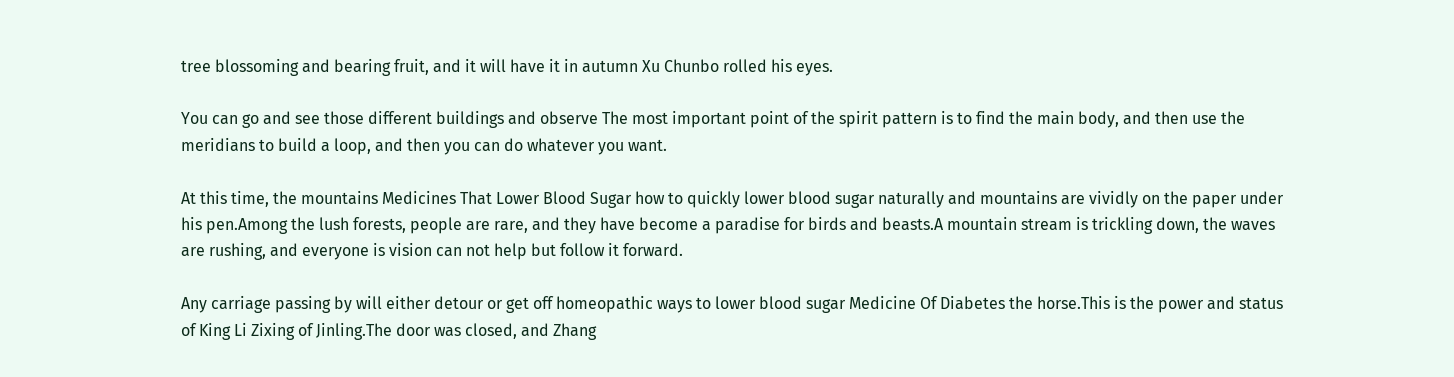tree blossoming and bearing fruit, and it will have it in autumn Xu Chunbo rolled his eyes.

You can go and see those different buildings and observe The most important point of the spirit pattern is to find the main body, and then use the meridians to build a loop, and then you can do whatever you want.

At this time, the mountains Medicines That Lower Blood Sugar how to quickly lower blood sugar naturally and mountains are vividly on the paper under his pen.Among the lush forests, people are rare, and they have become a paradise for birds and beasts.A mountain stream is trickling down, the waves are rushing, and everyone is vision can not help but follow it forward.

Any carriage passing by will either detour or get off homeopathic ways to lower blood sugar Medicine Of Diabetes the horse.This is the power and status of King Li Zixing of Jinling.The door was closed, and Zhang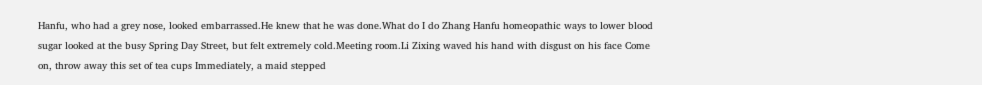Hanfu, who had a grey nose, looked embarrassed.He knew that he was done.What do I do Zhang Hanfu homeopathic ways to lower blood sugar looked at the busy Spring Day Street, but felt extremely cold.Meeting room.Li Zixing waved his hand with disgust on his face Come on, throw away this set of tea cups Immediately, a maid stepped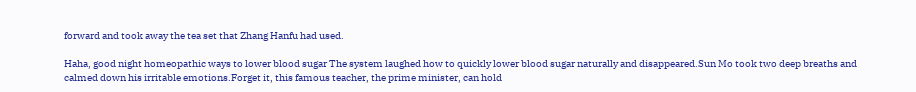forward and took away the tea set that Zhang Hanfu had used.

Haha, good night homeopathic ways to lower blood sugar The system laughed how to quickly lower blood sugar naturally and disappeared.Sun Mo took two deep breaths and calmed down his irritable emotions.Forget it, this famous teacher, the prime minister, can hold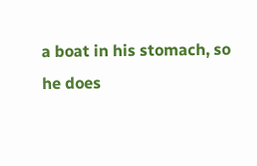a boat in his stomach, so he does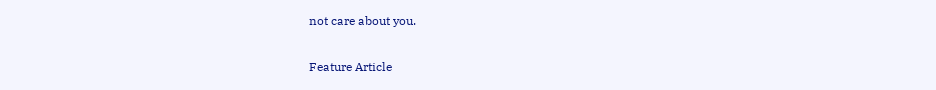not care about you.


Feature Article